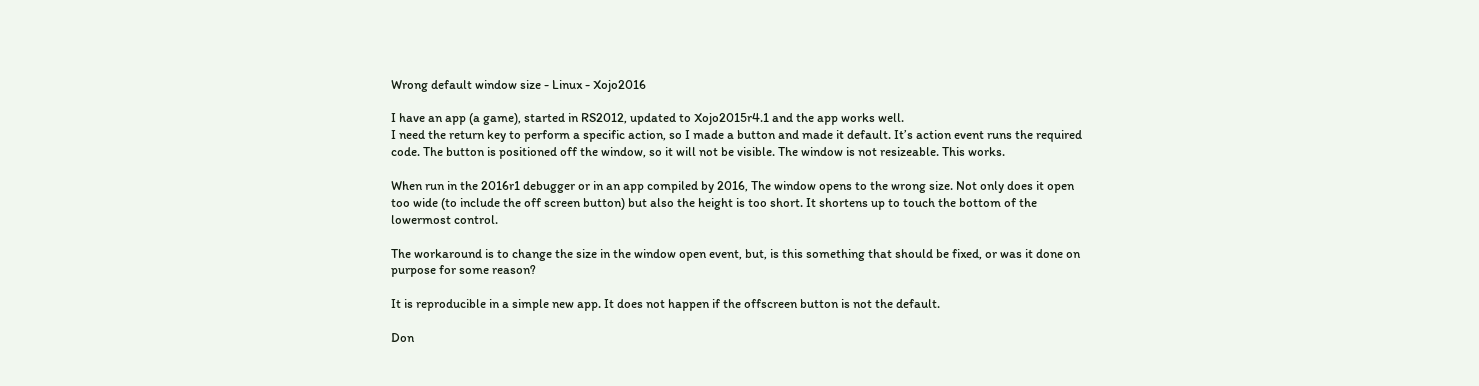Wrong default window size - Linux - Xojo2016

I have an app (a game), started in RS2012, updated to Xojo2015r4.1 and the app works well.
I need the return key to perform a specific action, so I made a button and made it default. It’s action event runs the required code. The button is positioned off the window, so it will not be visible. The window is not resizeable. This works.

When run in the 2016r1 debugger or in an app compiled by 2016, The window opens to the wrong size. Not only does it open too wide (to include the off screen button) but also the height is too short. It shortens up to touch the bottom of the lowermost control.

The workaround is to change the size in the window open event, but, is this something that should be fixed, or was it done on purpose for some reason?

It is reproducible in a simple new app. It does not happen if the offscreen button is not the default.

Don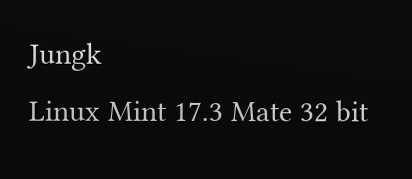Jungk
Linux Mint 17.3 Mate 32 bit